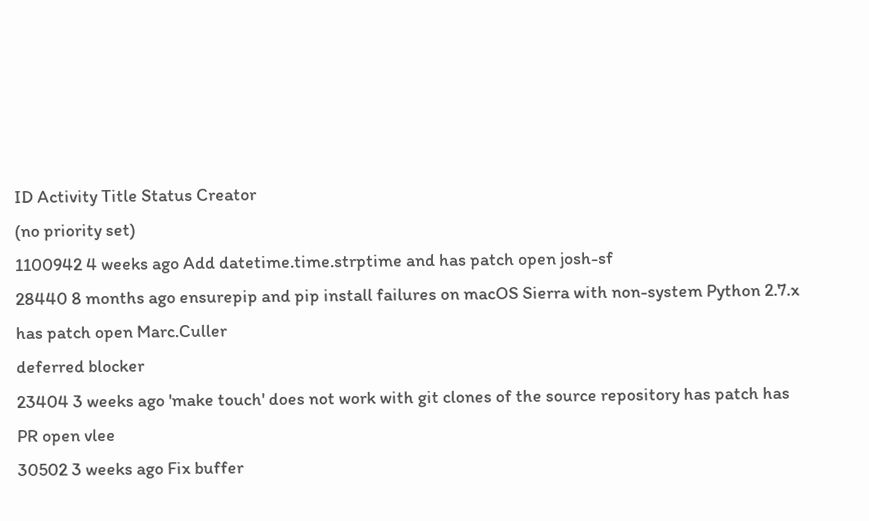ID Activity Title Status Creator
(no priority set)
1100942 4 weeks ago Add datetime.time.strptime and has patch open josh-sf
28440 8 months ago ensurepip and pip install failures on macOS Sierra with non-system Python 2.7.x has patch open Marc.Culler
deferred blocker
23404 3 weeks ago 'make touch' does not work with git clones of the source repository has patch has PR open vlee
30502 3 weeks ago Fix buffer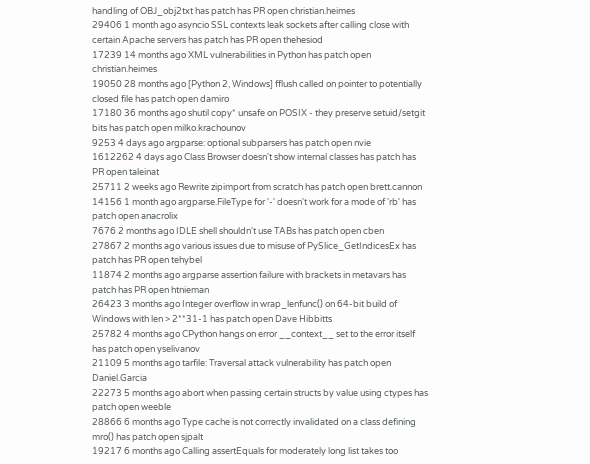handling of OBJ_obj2txt has patch has PR open christian.heimes
29406 1 month ago asyncio SSL contexts leak sockets after calling close with certain Apache servers has patch has PR open thehesiod
17239 14 months ago XML vulnerabilities in Python has patch open christian.heimes
19050 28 months ago [Python 2, Windows] fflush called on pointer to potentially closed file has patch open damiro
17180 36 months ago shutil copy* unsafe on POSIX - they preserve setuid/setgit bits has patch open milko.krachounov
9253 4 days ago argparse: optional subparsers has patch open nvie
1612262 4 days ago Class Browser doesn't show internal classes has patch has PR open taleinat
25711 2 weeks ago Rewrite zipimport from scratch has patch open brett.cannon
14156 1 month ago argparse.FileType for '-' doesn't work for a mode of 'rb' has patch open anacrolix
7676 2 months ago IDLE shell shouldn't use TABs has patch open cben
27867 2 months ago various issues due to misuse of PySlice_GetIndicesEx has patch has PR open tehybel
11874 2 months ago argparse assertion failure with brackets in metavars has patch has PR open htnieman
26423 3 months ago Integer overflow in wrap_lenfunc() on 64-bit build of Windows with len > 2**31-1 has patch open Dave Hibbitts
25782 4 months ago CPython hangs on error __context__ set to the error itself has patch open yselivanov
21109 5 months ago tarfile: Traversal attack vulnerability has patch open Daniel.Garcia
22273 5 months ago abort when passing certain structs by value using ctypes has patch open weeble
28866 6 months ago Type cache is not correctly invalidated on a class defining mro() has patch open sjpalt
19217 6 months ago Calling assertEquals for moderately long list takes too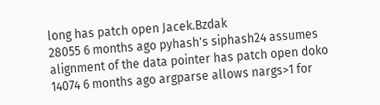long has patch open Jacek.Bzdak
28055 6 months ago pyhash's siphash24 assumes alignment of the data pointer has patch open doko
14074 6 months ago argparse allows nargs>1 for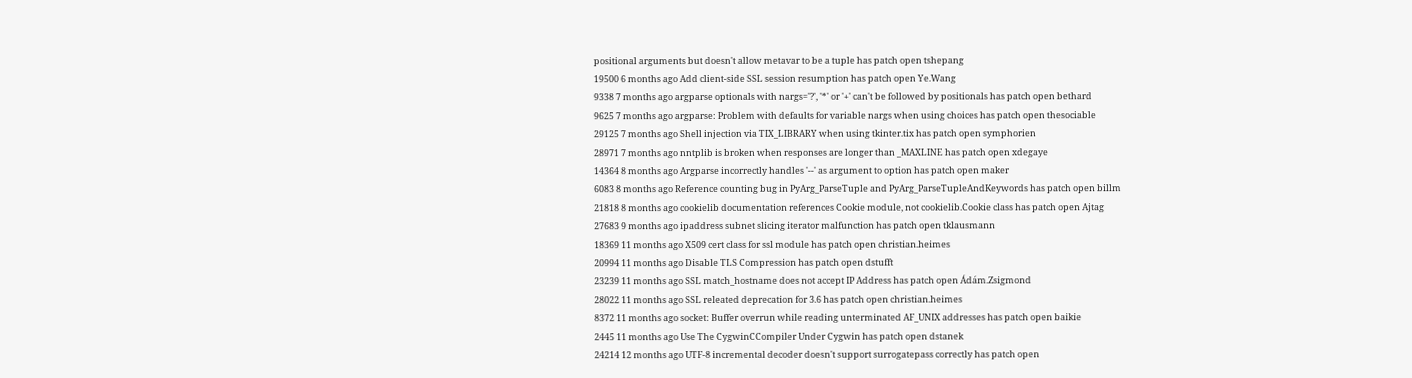positional arguments but doesn't allow metavar to be a tuple has patch open tshepang
19500 6 months ago Add client-side SSL session resumption has patch open Ye.Wang
9338 7 months ago argparse optionals with nargs='?', '*' or '+' can't be followed by positionals has patch open bethard
9625 7 months ago argparse: Problem with defaults for variable nargs when using choices has patch open thesociable
29125 7 months ago Shell injection via TIX_LIBRARY when using tkinter.tix has patch open symphorien
28971 7 months ago nntplib is broken when responses are longer than _MAXLINE has patch open xdegaye
14364 8 months ago Argparse incorrectly handles '--' as argument to option has patch open maker
6083 8 months ago Reference counting bug in PyArg_ParseTuple and PyArg_ParseTupleAndKeywords has patch open billm
21818 8 months ago cookielib documentation references Cookie module, not cookielib.Cookie class has patch open Ajtag
27683 9 months ago ipaddress subnet slicing iterator malfunction has patch open tklausmann
18369 11 months ago X509 cert class for ssl module has patch open christian.heimes
20994 11 months ago Disable TLS Compression has patch open dstufft
23239 11 months ago SSL match_hostname does not accept IP Address has patch open Ádám.Zsigmond
28022 11 months ago SSL releated deprecation for 3.6 has patch open christian.heimes
8372 11 months ago socket: Buffer overrun while reading unterminated AF_UNIX addresses has patch open baikie
2445 11 months ago Use The CygwinCCompiler Under Cygwin has patch open dstanek
24214 12 months ago UTF-8 incremental decoder doesn't support surrogatepass correctly has patch open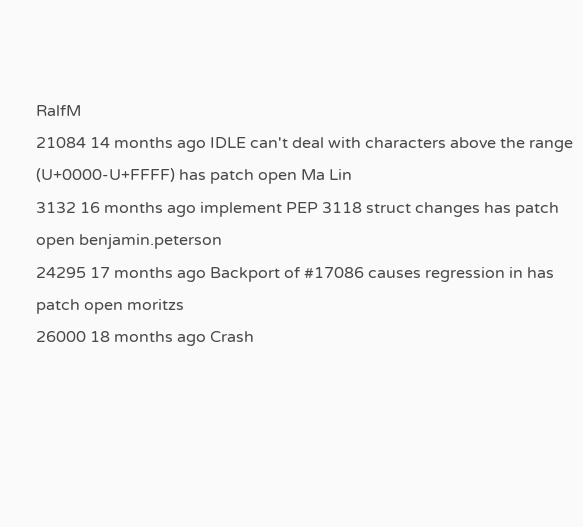RalfM
21084 14 months ago IDLE can't deal with characters above the range (U+0000-U+FFFF) has patch open Ma Lin
3132 16 months ago implement PEP 3118 struct changes has patch open benjamin.peterson
24295 17 months ago Backport of #17086 causes regression in has patch open moritzs
26000 18 months ago Crash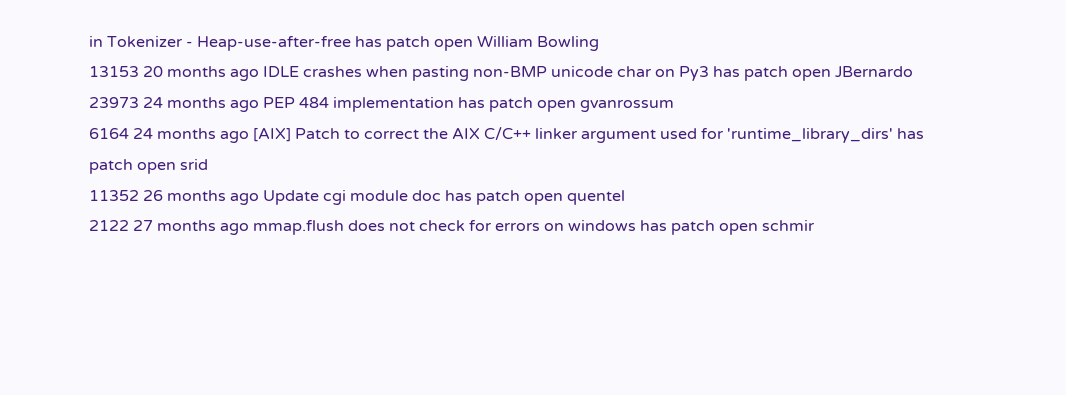in Tokenizer - Heap-use-after-free has patch open William Bowling
13153 20 months ago IDLE crashes when pasting non-BMP unicode char on Py3 has patch open JBernardo
23973 24 months ago PEP 484 implementation has patch open gvanrossum
6164 24 months ago [AIX] Patch to correct the AIX C/C++ linker argument used for 'runtime_library_dirs' has patch open srid
11352 26 months ago Update cgi module doc has patch open quentel
2122 27 months ago mmap.flush does not check for errors on windows has patch open schmir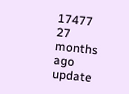17477 27 months ago update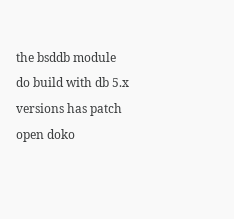the bsddb module do build with db 5.x versions has patch open doko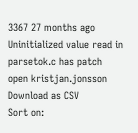3367 27 months ago Uninitialized value read in parsetok.c has patch open kristjan.jonsson
Download as CSV
Sort on: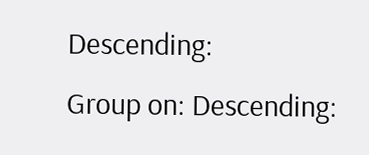Descending:
Group on: Descending: